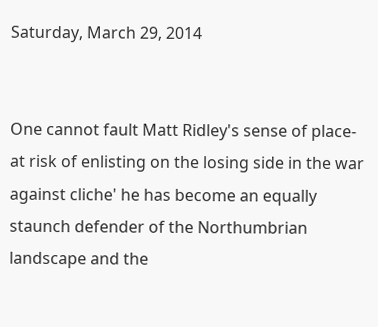Saturday, March 29, 2014


One cannot fault Matt Ridley's sense of place-  at risk of enlisting on the losing side in the war against cliche' he has become an equally staunch defender of the Northumbrian landscape and the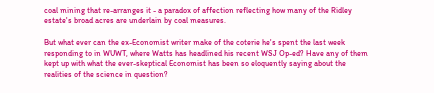coal mining that re-arranges it - a paradox of affection reflecting how many of the Ridley estate's broad acres are underlain by coal measures.

But what ever can the ex-Economist writer make of the coterie he's spent the last week responding to in WUWT, where Watts has headlined his recent WSJ Op-ed? Have any of them kept up with what the ever-skeptical Economist has been so eloquently saying about the realities of the science in question?